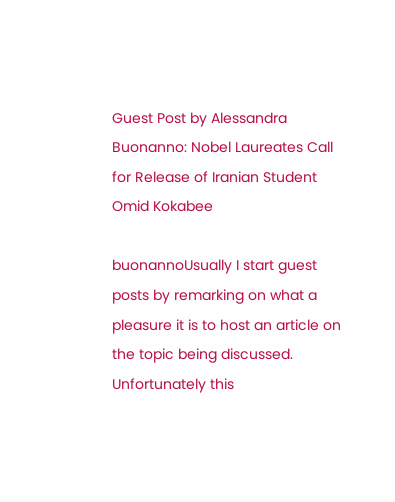Guest Post by Alessandra Buonanno: Nobel Laureates Call for Release of Iranian Student Omid Kokabee

buonannoUsually I start guest posts by remarking on what a pleasure it is to host an article on the topic being discussed. Unfortunately this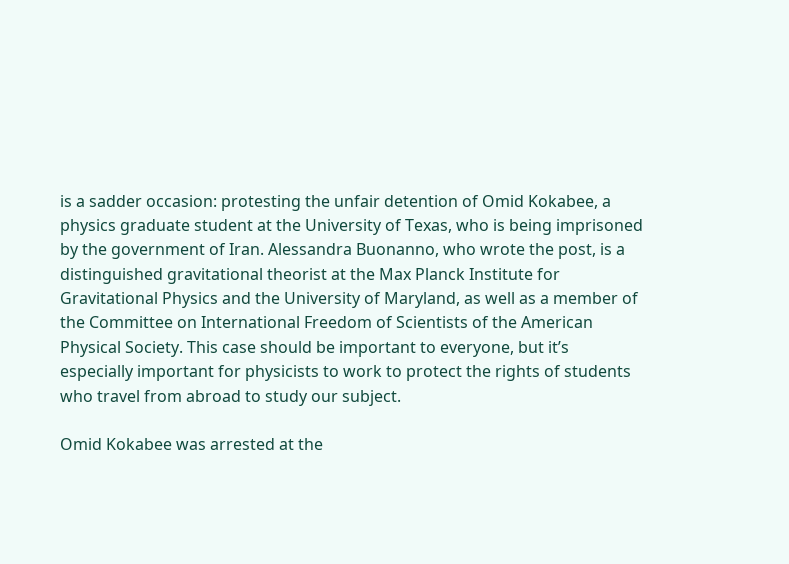is a sadder occasion: protesting the unfair detention of Omid Kokabee, a physics graduate student at the University of Texas, who is being imprisoned by the government of Iran. Alessandra Buonanno, who wrote the post, is a distinguished gravitational theorist at the Max Planck Institute for Gravitational Physics and the University of Maryland, as well as a member of the Committee on International Freedom of Scientists of the American Physical Society. This case should be important to everyone, but it’s especially important for physicists to work to protect the rights of students who travel from abroad to study our subject.

Omid Kokabee was arrested at the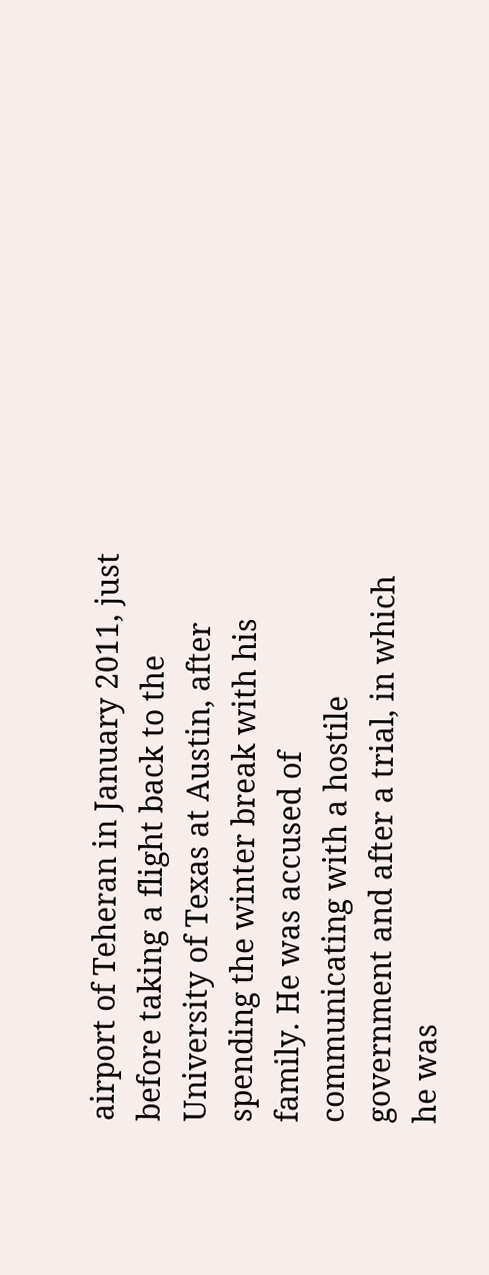airport of Teheran in January 2011, just before taking a flight back to the University of Texas at Austin, after spending the winter break with his family. He was accused of communicating with a hostile government and after a trial, in which he was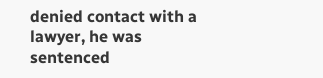denied contact with a lawyer, he was sentenced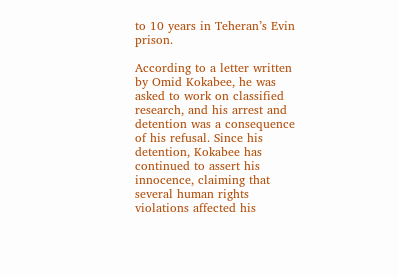to 10 years in Teheran’s Evin prison.

According to a letter written by Omid Kokabee, he was asked to work on classified research, and his arrest and detention was a consequence of his refusal. Since his detention, Kokabee has continued to assert his innocence, claiming that several human rights violations affected his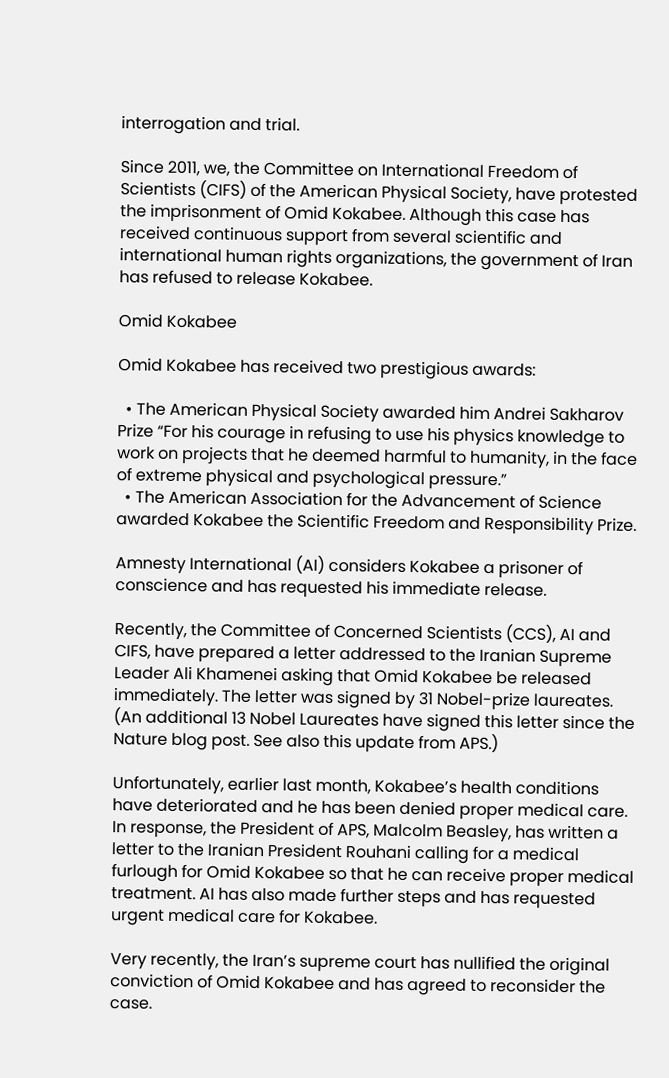interrogation and trial.

Since 2011, we, the Committee on International Freedom of Scientists (CIFS) of the American Physical Society, have protested the imprisonment of Omid Kokabee. Although this case has received continuous support from several scientific and international human rights organizations, the government of Iran has refused to release Kokabee.

Omid Kokabee

Omid Kokabee has received two prestigious awards:

  • The American Physical Society awarded him Andrei Sakharov Prize “For his courage in refusing to use his physics knowledge to work on projects that he deemed harmful to humanity, in the face of extreme physical and psychological pressure.”
  • The American Association for the Advancement of Science awarded Kokabee the Scientific Freedom and Responsibility Prize.

Amnesty International (AI) considers Kokabee a prisoner of conscience and has requested his immediate release.

Recently, the Committee of Concerned Scientists (CCS), AI and CIFS, have prepared a letter addressed to the Iranian Supreme Leader Ali Khamenei asking that Omid Kokabee be released immediately. The letter was signed by 31 Nobel-prize laureates. (An additional 13 Nobel Laureates have signed this letter since the Nature blog post. See also this update from APS.)

Unfortunately, earlier last month, Kokabee’s health conditions have deteriorated and he has been denied proper medical care. In response, the President of APS, Malcolm Beasley, has written a letter to the Iranian President Rouhani calling for a medical furlough for Omid Kokabee so that he can receive proper medical treatment. AI has also made further steps and has requested urgent medical care for Kokabee.

Very recently, the Iran’s supreme court has nullified the original conviction of Omid Kokabee and has agreed to reconsider the case.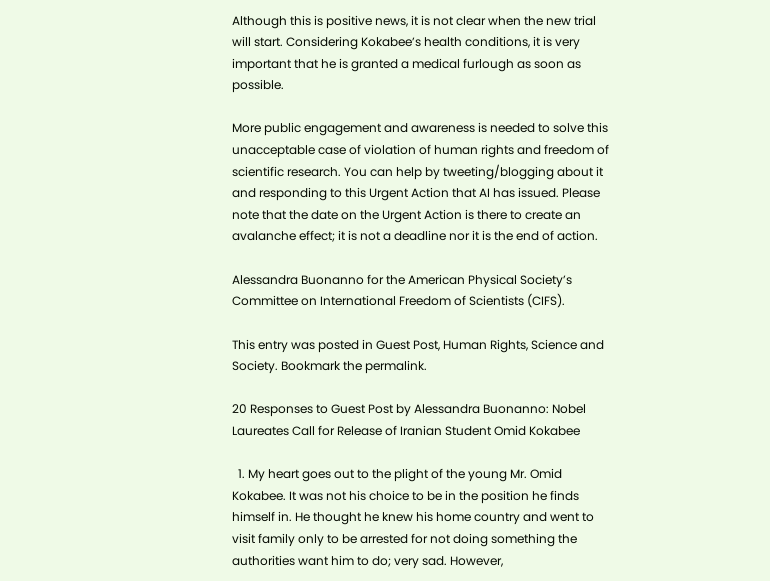Although this is positive news, it is not clear when the new trial will start. Considering Kokabee’s health conditions, it is very important that he is granted a medical furlough as soon as possible.

More public engagement and awareness is needed to solve this unacceptable case of violation of human rights and freedom of scientific research. You can help by tweeting/blogging about it and responding to this Urgent Action that AI has issued. Please note that the date on the Urgent Action is there to create an avalanche effect; it is not a deadline nor it is the end of action.

Alessandra Buonanno for the American Physical Society’s Committee on International Freedom of Scientists (CIFS).

This entry was posted in Guest Post, Human Rights, Science and Society. Bookmark the permalink.

20 Responses to Guest Post by Alessandra Buonanno: Nobel Laureates Call for Release of Iranian Student Omid Kokabee

  1. My heart goes out to the plight of the young Mr. Omid Kokabee. It was not his choice to be in the position he finds himself in. He thought he knew his home country and went to visit family only to be arrested for not doing something the authorities want him to do; very sad. However,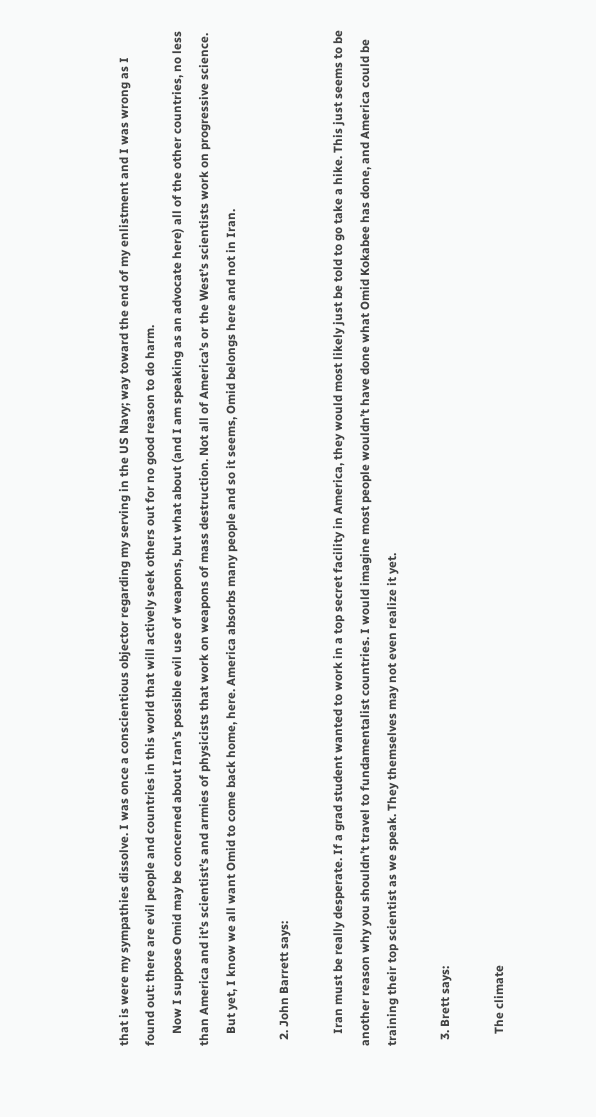that is were my sympathies dissolve. I was once a conscientious objector regarding my serving in the US Navy; way toward the end of my enlistment and I was wrong as I found out: there are evil people and countries in this world that will actively seek others out for no good reason to do harm.
    Now I suppose Omid may be concerned about Iran’s possible evil use of weapons, but what about (and I am speaking as an advocate here) all of the other countries, no less than America and it’s scientist’s and armies of physicists that work on weapons of mass destruction. Not all of America’s or the West’s scientists work on progressive science.
    But yet, I know we all want Omid to come back home, here. America absorbs many people and so it seems, Omid belongs here and not in Iran.

  2. John Barrett says:

    Iran must be really desperate. If a grad student wanted to work in a top secret facility in America, they would most likely just be told to go take a hike. This just seems to be another reason why you shouldn’t travel to fundamentalist countries. I would imagine most people wouldn’t have done what Omid Kokabee has done, and America could be training their top scientist as we speak. They themselves may not even realize it yet.

  3. Brett says:

    The climate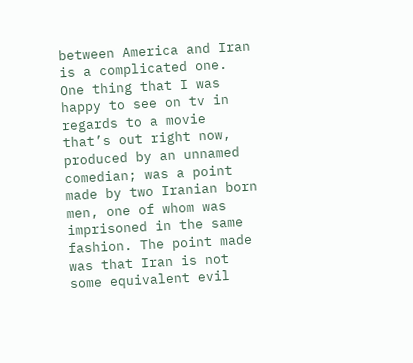between America and Iran is a complicated one. One thing that I was happy to see on tv in regards to a movie that’s out right now, produced by an unnamed comedian; was a point made by two Iranian born men, one of whom was imprisoned in the same fashion. The point made was that Iran is not some equivalent evil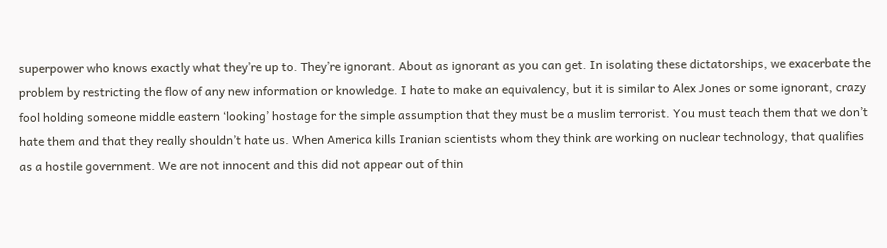superpower who knows exactly what they’re up to. They’re ignorant. About as ignorant as you can get. In isolating these dictatorships, we exacerbate the problem by restricting the flow of any new information or knowledge. I hate to make an equivalency, but it is similar to Alex Jones or some ignorant, crazy fool holding someone middle eastern ‘looking’ hostage for the simple assumption that they must be a muslim terrorist. You must teach them that we don’t hate them and that they really shouldn’t hate us. When America kills Iranian scientists whom they think are working on nuclear technology, that qualifies as a hostile government. We are not innocent and this did not appear out of thin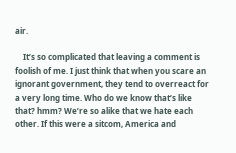air.

    It’s so complicated that leaving a comment is foolish of me. I just think that when you scare an ignorant government, they tend to overreact for a very long time. Who do we know that’s like that? hmm? We’re so alike that we hate each other. If this were a sitcom, America and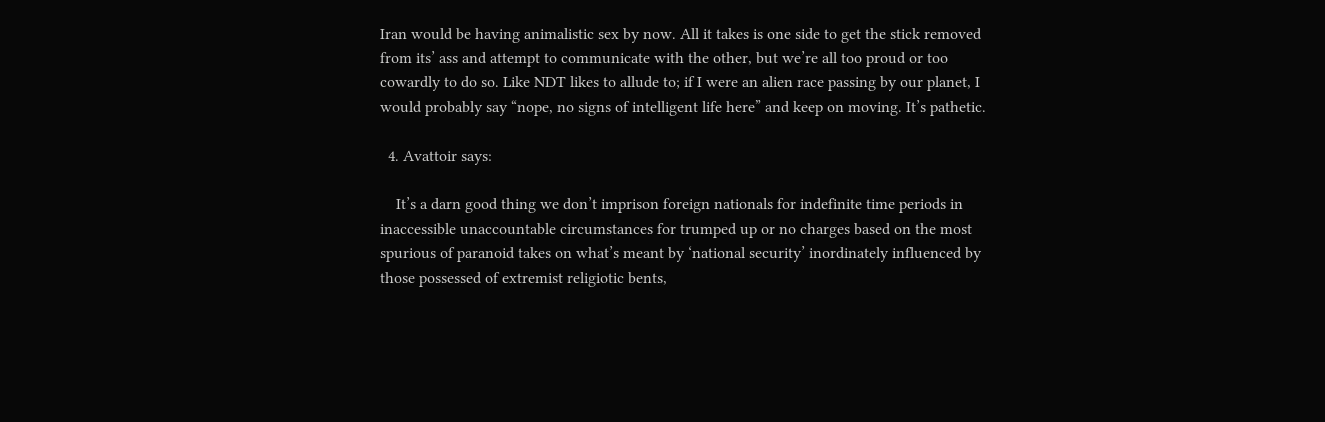Iran would be having animalistic sex by now. All it takes is one side to get the stick removed from its’ ass and attempt to communicate with the other, but we’re all too proud or too cowardly to do so. Like NDT likes to allude to; if I were an alien race passing by our planet, I would probably say “nope, no signs of intelligent life here” and keep on moving. It’s pathetic.

  4. Avattoir says:

    It’s a darn good thing we don’t imprison foreign nationals for indefinite time periods in inaccessible unaccountable circumstances for trumped up or no charges based on the most spurious of paranoid takes on what’s meant by ‘national security’ inordinately influenced by those possessed of extremist religiotic bents,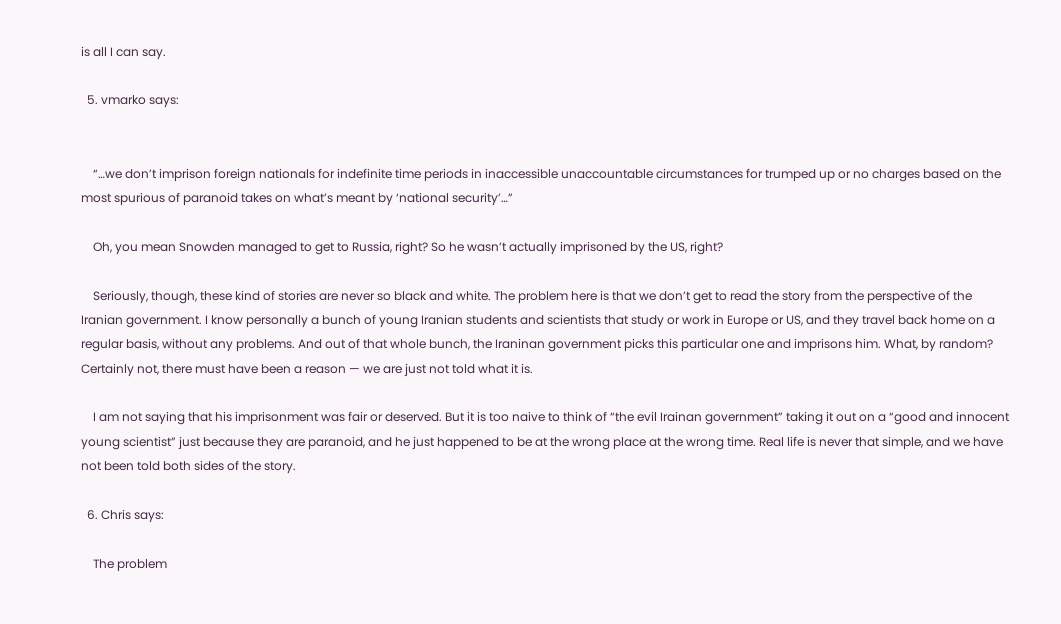is all I can say.

  5. vmarko says:


    “…we don’t imprison foreign nationals for indefinite time periods in inaccessible unaccountable circumstances for trumped up or no charges based on the most spurious of paranoid takes on what’s meant by ‘national security’…”

    Oh, you mean Snowden managed to get to Russia, right? So he wasn’t actually imprisoned by the US, right?

    Seriously, though, these kind of stories are never so black and white. The problem here is that we don’t get to read the story from the perspective of the Iranian government. I know personally a bunch of young Iranian students and scientists that study or work in Europe or US, and they travel back home on a regular basis, without any problems. And out of that whole bunch, the Iraninan government picks this particular one and imprisons him. What, by random? Certainly not, there must have been a reason — we are just not told what it is.

    I am not saying that his imprisonment was fair or deserved. But it is too naive to think of “the evil Irainan government” taking it out on a “good and innocent young scientist” just because they are paranoid, and he just happened to be at the wrong place at the wrong time. Real life is never that simple, and we have not been told both sides of the story.

  6. Chris says:

    The problem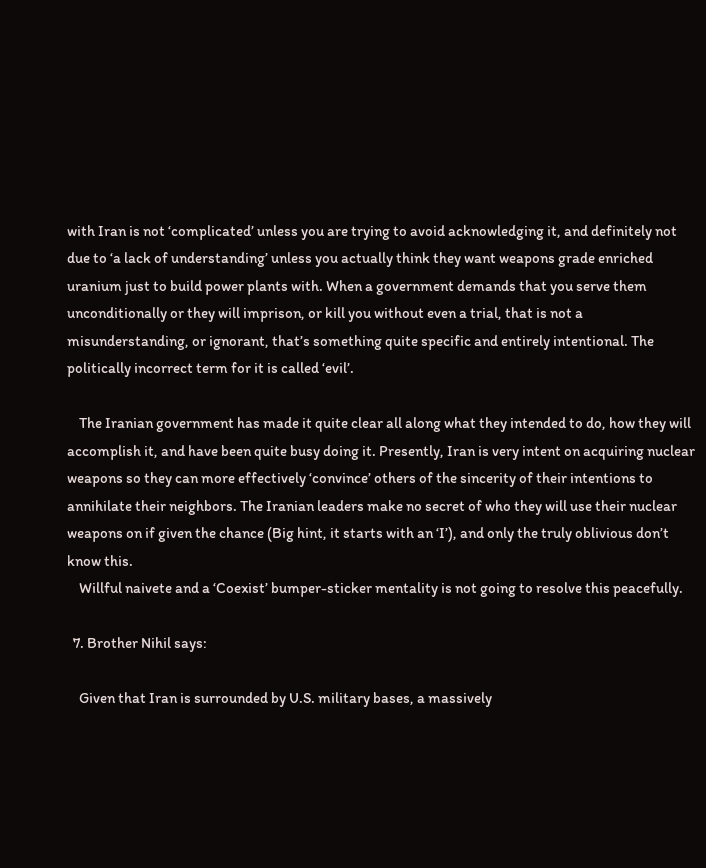with Iran is not ‘complicated’ unless you are trying to avoid acknowledging it, and definitely not due to ‘a lack of understanding’ unless you actually think they want weapons grade enriched uranium just to build power plants with. When a government demands that you serve them unconditionally or they will imprison, or kill you without even a trial, that is not a misunderstanding, or ignorant, that’s something quite specific and entirely intentional. The politically incorrect term for it is called ‘evil’.

    The Iranian government has made it quite clear all along what they intended to do, how they will accomplish it, and have been quite busy doing it. Presently, Iran is very intent on acquiring nuclear weapons so they can more effectively ‘convince’ others of the sincerity of their intentions to annihilate their neighbors. The Iranian leaders make no secret of who they will use their nuclear weapons on if given the chance (Big hint, it starts with an ‘I’), and only the truly oblivious don’t know this.
    Willful naivete and a ‘Coexist’ bumper-sticker mentality is not going to resolve this peacefully.

  7. Brother Nihil says:

    Given that Iran is surrounded by U.S. military bases, a massively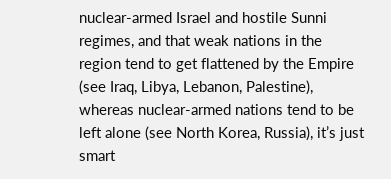nuclear-armed Israel and hostile Sunni regimes, and that weak nations in the region tend to get flattened by the Empire (see Iraq, Libya, Lebanon, Palestine), whereas nuclear-armed nations tend to be left alone (see North Korea, Russia), it’s just smart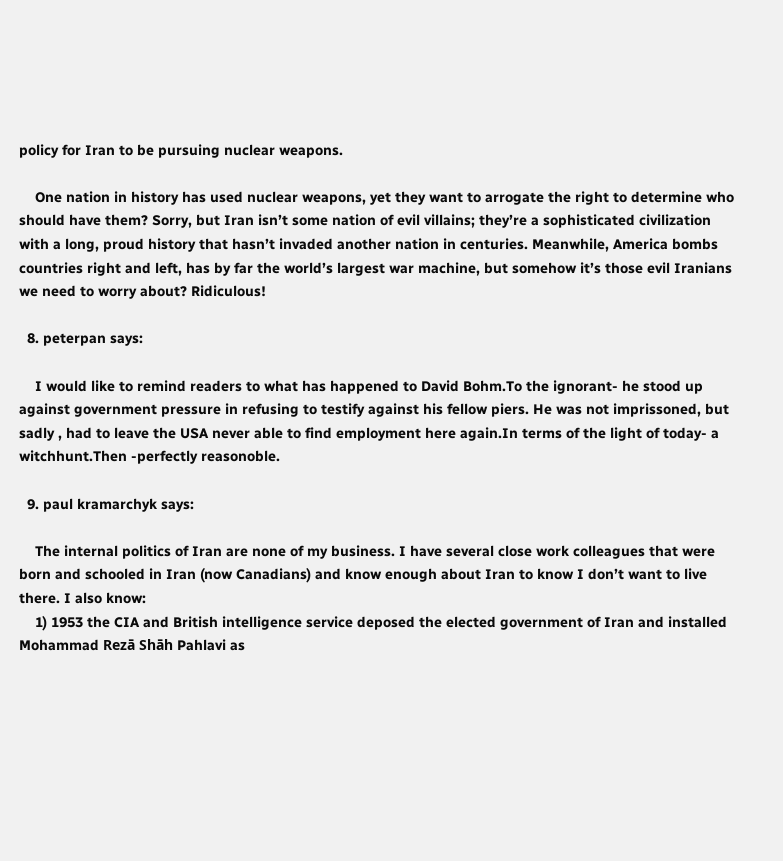policy for Iran to be pursuing nuclear weapons.

    One nation in history has used nuclear weapons, yet they want to arrogate the right to determine who should have them? Sorry, but Iran isn’t some nation of evil villains; they’re a sophisticated civilization with a long, proud history that hasn’t invaded another nation in centuries. Meanwhile, America bombs countries right and left, has by far the world’s largest war machine, but somehow it’s those evil Iranians we need to worry about? Ridiculous!

  8. peterpan says:

    I would like to remind readers to what has happened to David Bohm.To the ignorant- he stood up against government pressure in refusing to testify against his fellow piers. He was not imprissoned, but sadly , had to leave the USA never able to find employment here again.In terms of the light of today- a witchhunt.Then -perfectly reasonoble.

  9. paul kramarchyk says:

    The internal politics of Iran are none of my business. I have several close work colleagues that were born and schooled in Iran (now Canadians) and know enough about Iran to know I don’t want to live there. I also know:
    1) 1953 the CIA and British intelligence service deposed the elected government of Iran and installed Mohammad Rezā Shāh Pahlavi as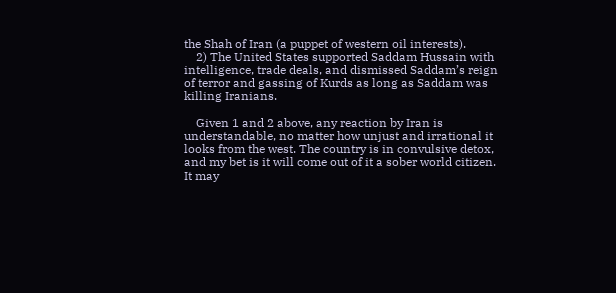the Shah of Iran (a puppet of western oil interests).
    2) The United States supported Saddam Hussain with intelligence, trade deals, and dismissed Saddam’s reign of terror and gassing of Kurds as long as Saddam was killing Iranians.

    Given 1 and 2 above, any reaction by Iran is understandable, no matter how unjust and irrational it looks from the west. The country is in convulsive detox, and my bet is it will come out of it a sober world citizen. It may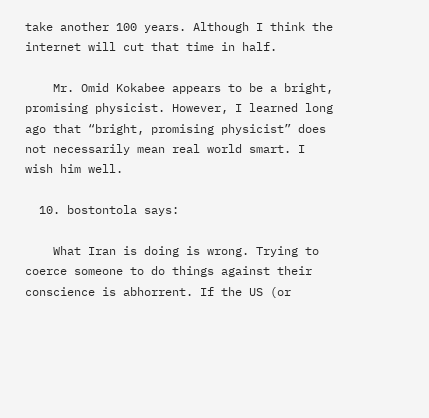take another 100 years. Although I think the internet will cut that time in half.

    Mr. Omid Kokabee appears to be a bright, promising physicist. However, I learned long ago that “bright, promising physicist” does not necessarily mean real world smart. I wish him well.

  10. bostontola says:

    What Iran is doing is wrong. Trying to coerce someone to do things against their conscience is abhorrent. If the US (or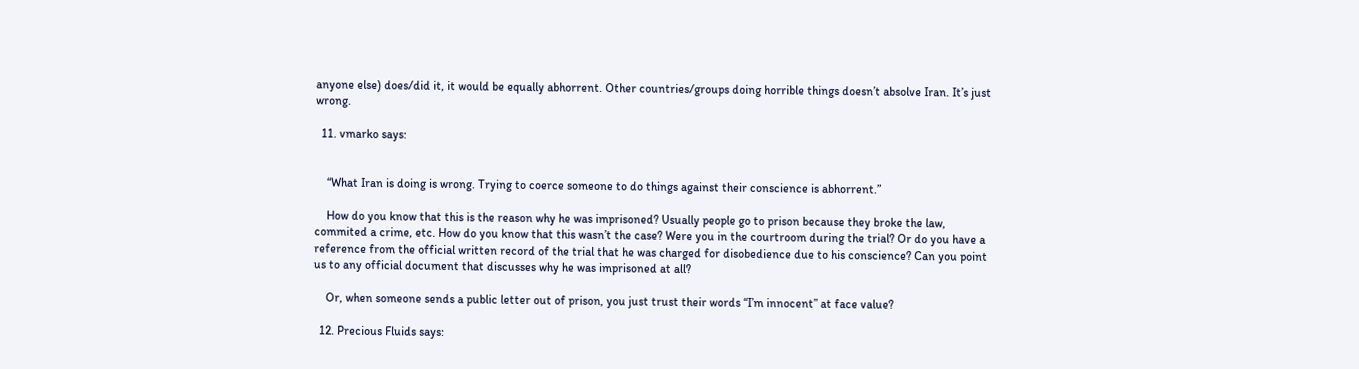anyone else) does/did it, it would be equally abhorrent. Other countries/groups doing horrible things doesn’t absolve Iran. It’s just wrong.

  11. vmarko says:


    “What Iran is doing is wrong. Trying to coerce someone to do things against their conscience is abhorrent.”

    How do you know that this is the reason why he was imprisoned? Usually people go to prison because they broke the law, commited a crime, etc. How do you know that this wasn’t the case? Were you in the courtroom during the trial? Or do you have a reference from the official written record of the trial that he was charged for disobedience due to his conscience? Can you point us to any official document that discusses why he was imprisoned at all?

    Or, when someone sends a public letter out of prison, you just trust their words “I’m innocent” at face value?

  12. Precious Fluids says: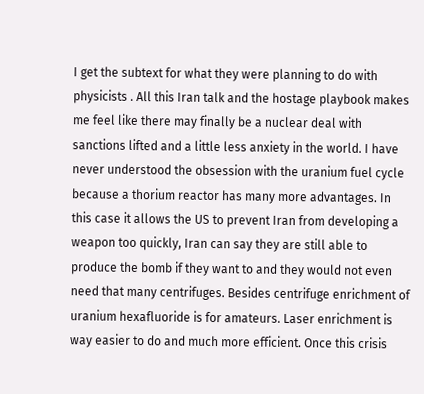I get the subtext for what they were planning to do with physicists . All this Iran talk and the hostage playbook makes me feel like there may finally be a nuclear deal with sanctions lifted and a little less anxiety in the world. I have never understood the obsession with the uranium fuel cycle because a thorium reactor has many more advantages. In this case it allows the US to prevent Iran from developing a weapon too quickly, Iran can say they are still able to produce the bomb if they want to and they would not even need that many centrifuges. Besides centrifuge enrichment of uranium hexafluoride is for amateurs. Laser enrichment is way easier to do and much more efficient. Once this crisis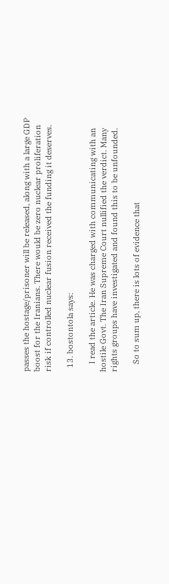passes the hostage/prisoner will be released, along with a large GDP boost for the Iranians. There would be zero nuclear proliferation risk if controlled nuclear fusion received the funding it deserves.

  13. bostontola says:

    I read the article. He was charged with communicating with an hostile Govt. The Iran Supreme Court nullified the verdict. Many rights groups have investigated and found this to be unfounded.

    So to sum up, there is lots of evidence that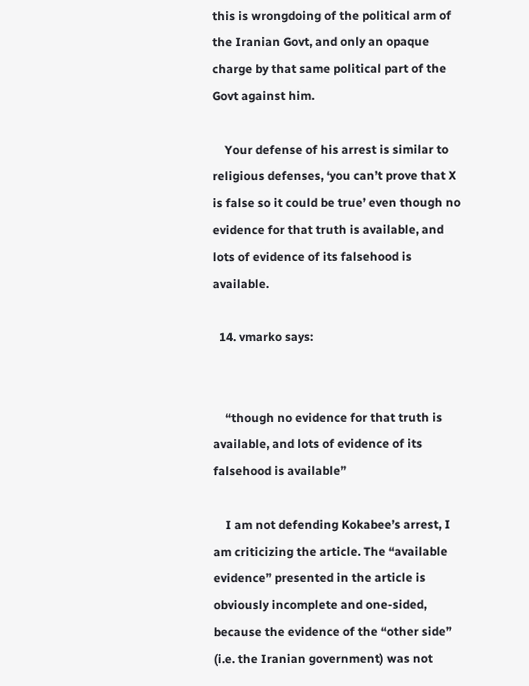this is wrongdoing of the political arm of the Iranian Govt, and only an opaque charge by that same political part of the Govt against him.

    Your defense of his arrest is similar to religious defenses, ‘you can’t prove that X is false so it could be true’ even though no evidence for that truth is available, and lots of evidence of its falsehood is available.

  14. vmarko says:


    “though no evidence for that truth is available, and lots of evidence of its falsehood is available”

    I am not defending Kokabee’s arrest, I am criticizing the article. The “available evidence” presented in the article is obviously incomplete and one-sided, because the evidence of the “other side” (i.e. the Iranian government) was not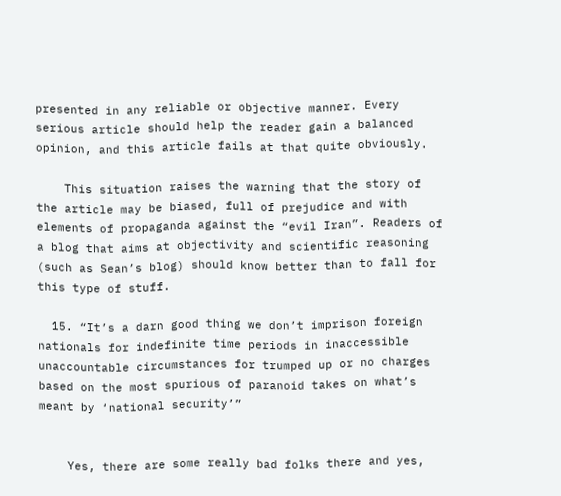presented in any reliable or objective manner. Every serious article should help the reader gain a balanced opinion, and this article fails at that quite obviously.

    This situation raises the warning that the story of the article may be biased, full of prejudice and with elements of propaganda against the “evil Iran”. Readers of a blog that aims at objectivity and scientific reasoning (such as Sean’s blog) should know better than to fall for this type of stuff.

  15. “It’s a darn good thing we don’t imprison foreign nationals for indefinite time periods in inaccessible unaccountable circumstances for trumped up or no charges based on the most spurious of paranoid takes on what’s meant by ‘national security’”


    Yes, there are some really bad folks there and yes,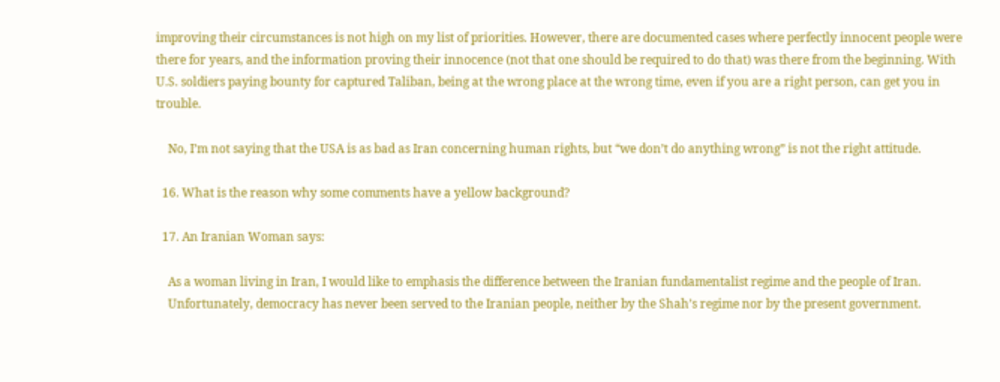improving their circumstances is not high on my list of priorities. However, there are documented cases where perfectly innocent people were there for years, and the information proving their innocence (not that one should be required to do that) was there from the beginning. With U.S. soldiers paying bounty for captured Taliban, being at the wrong place at the wrong time, even if you are a right person, can get you in trouble.

    No, I’m not saying that the USA is as bad as Iran concerning human rights, but “we don’t do anything wrong” is not the right attitude.

  16. What is the reason why some comments have a yellow background?

  17. An Iranian Woman says:

    As a woman living in Iran, I would like to emphasis the difference between the Iranian fundamentalist regime and the people of Iran.
    Unfortunately, democracy has never been served to the Iranian people, neither by the Shah’s regime nor by the present government.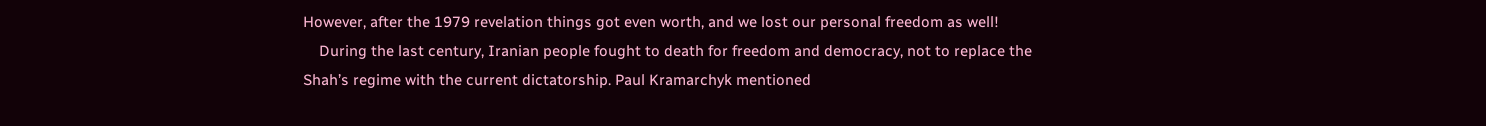However, after the 1979 revelation things got even worth, and we lost our personal freedom as well!
    During the last century, Iranian people fought to death for freedom and democracy, not to replace the Shah’s regime with the current dictatorship. Paul Kramarchyk mentioned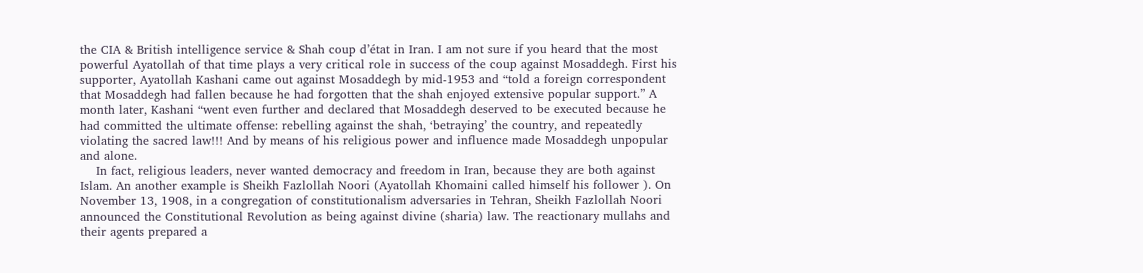the CIA & British intelligence service & Shah coup d’état in Iran. I am not sure if you heard that the most powerful Ayatollah of that time plays a very critical role in success of the coup against Mosaddegh. First his supporter, Ayatollah Kashani came out against Mosaddegh by mid-1953 and “told a foreign correspondent that Mosaddegh had fallen because he had forgotten that the shah enjoyed extensive popular support.” A month later, Kashani “went even further and declared that Mosaddegh deserved to be executed because he had committed the ultimate offense: rebelling against the shah, ‘betraying’ the country, and repeatedly violating the sacred law!!! And by means of his religious power and influence made Mosaddegh unpopular and alone.
    In fact, religious leaders, never wanted democracy and freedom in Iran, because they are both against Islam. An another example is Sheikh Fazlollah Noori (Ayatollah Khomaini called himself his follower ). On November 13, 1908, in a congregation of constitutionalism adversaries in Tehran, Sheikh Fazlollah Noori announced the Constitutional Revolution as being against divine (sharia) law. The reactionary mullahs and their agents prepared a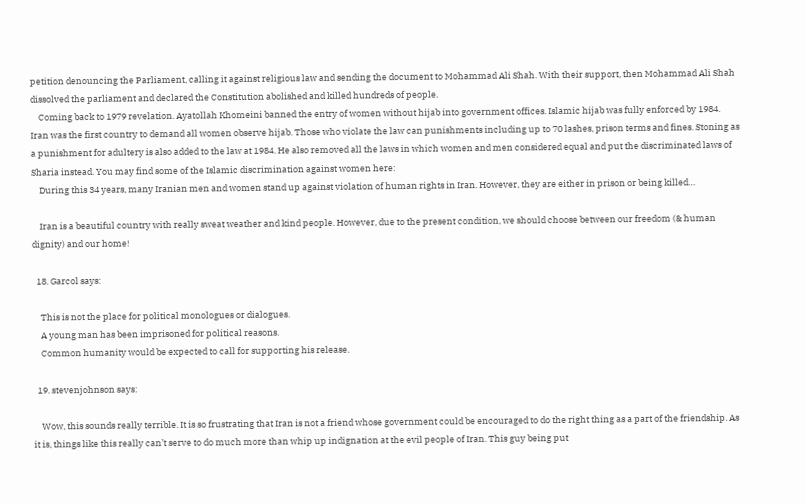petition denouncing the Parliament, calling it against religious law and sending the document to Mohammad Ali Shah. With their support, then Mohammad Ali Shah dissolved the parliament and declared the Constitution abolished and killed hundreds of people.
    Coming back to 1979 revelation. Ayatollah Khomeini banned the entry of women without hijab into government offices. Islamic hijab was fully enforced by 1984. Iran was the first country to demand all women observe hijab. Those who violate the law can punishments including up to 70 lashes, prison terms and fines. Stoning as a punishment for adultery is also added to the law at 1984. He also removed all the laws in which women and men considered equal and put the discriminated laws of Sharia instead. You may find some of the Islamic discrimination against women here:
    During this 34 years, many Iranian men and women stand up against violation of human rights in Iran. However, they are either in prison or being killed…

    Iran is a beautiful country with really sweat weather and kind people. However, due to the present condition, we should choose between our freedom (& human dignity) and our home!

  18. Garcol says:

    This is not the place for political monologues or dialogues.
    A young man has been imprisoned for political reasons.
    Common humanity would be expected to call for supporting his release.

  19. stevenjohnson says:

    Wow, this sounds really terrible. It is so frustrating that Iran is not a friend whose government could be encouraged to do the right thing as a part of the friendship. As it is, things like this really can’t serve to do much more than whip up indignation at the evil people of Iran. This guy being put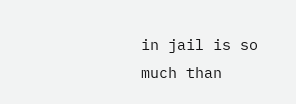in jail is so much than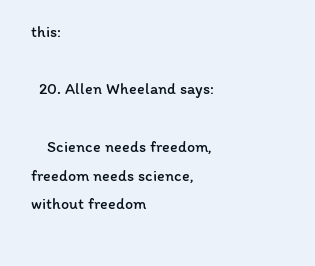this:

  20. Allen Wheeland says:

    Science needs freedom, freedom needs science, without freedom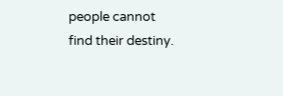people cannot find their destiny.